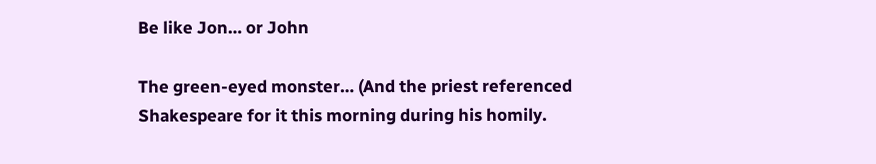Be like Jon… or John

The green-eyed monster… (And the priest referenced Shakespeare for it this morning during his homily.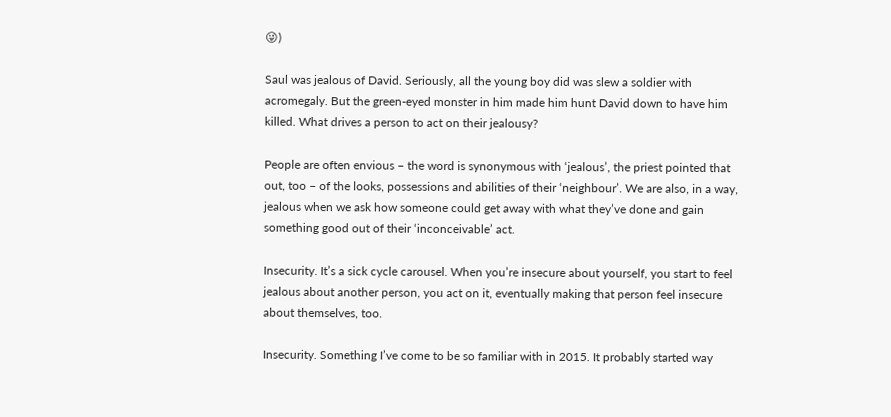😜)

Saul was jealous of David. Seriously, all the young boy did was slew a soldier with acromegaly. But the green-eyed monster in him made him hunt David down to have him killed. What drives a person to act on their jealousy?

People are often envious – the word is synonymous with ‘jealous’, the priest pointed that out, too – of the looks, possessions and abilities of their ‘neighbour’. We are also, in a way, jealous when we ask how someone could get away with what they’ve done and gain something good out of their ‘inconceivable’ act.

Insecurity. It’s a sick cycle carousel. When you’re insecure about yourself, you start to feel jealous about another person, you act on it, eventually making that person feel insecure about themselves, too.

Insecurity. Something I’ve come to be so familiar with in 2015. It probably started way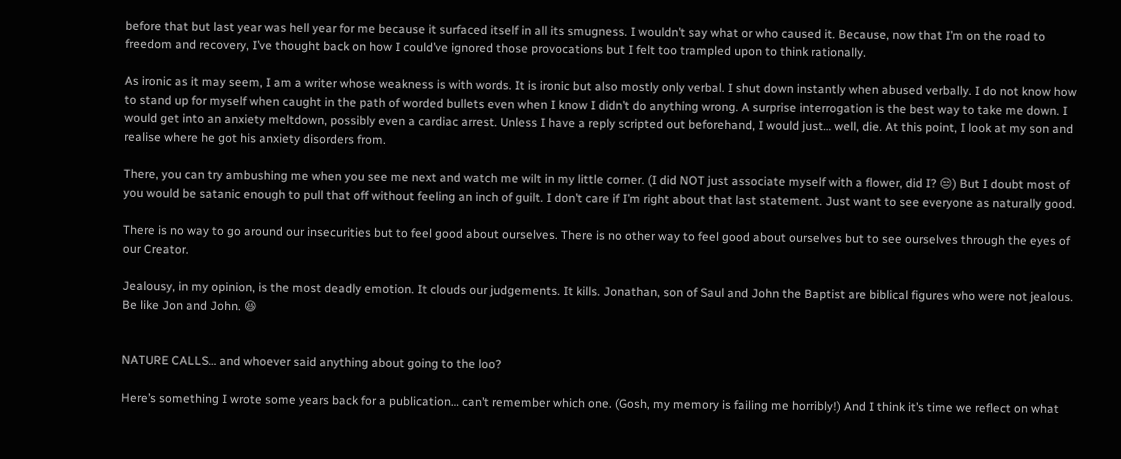before that but last year was hell year for me because it surfaced itself in all its smugness. I wouldn’t say what or who caused it. Because, now that I’m on the road to freedom and recovery, I’ve thought back on how I could’ve ignored those provocations but I felt too trampled upon to think rationally.

As ironic as it may seem, I am a writer whose weakness is with words. It is ironic but also mostly only verbal. I shut down instantly when abused verbally. I do not know how to stand up for myself when caught in the path of worded bullets even when I know I didn’t do anything wrong. A surprise interrogation is the best way to take me down. I would get into an anxiety meltdown, possibly even a cardiac arrest. Unless I have a reply scripted out beforehand, I would just… well, die. At this point, I look at my son and realise where he got his anxiety disorders from.

There, you can try ambushing me when you see me next and watch me wilt in my little corner. (I did NOT just associate myself with a flower, did I? 😒) But I doubt most of you would be satanic enough to pull that off without feeling an inch of guilt. I don’t care if I’m right about that last statement. Just want to see everyone as naturally good.

There is no way to go around our insecurities but to feel good about ourselves. There is no other way to feel good about ourselves but to see ourselves through the eyes of our Creator.

Jealousy, in my opinion, is the most deadly emotion. It clouds our judgements. It kills. Jonathan, son of Saul and John the Baptist are biblical figures who were not jealous. Be like Jon and John. 😆


NATURE CALLS… and whoever said anything about going to the loo?

Here’s something I wrote some years back for a publication… can’t remember which one. (Gosh, my memory is failing me horribly!) And I think it’s time we reflect on what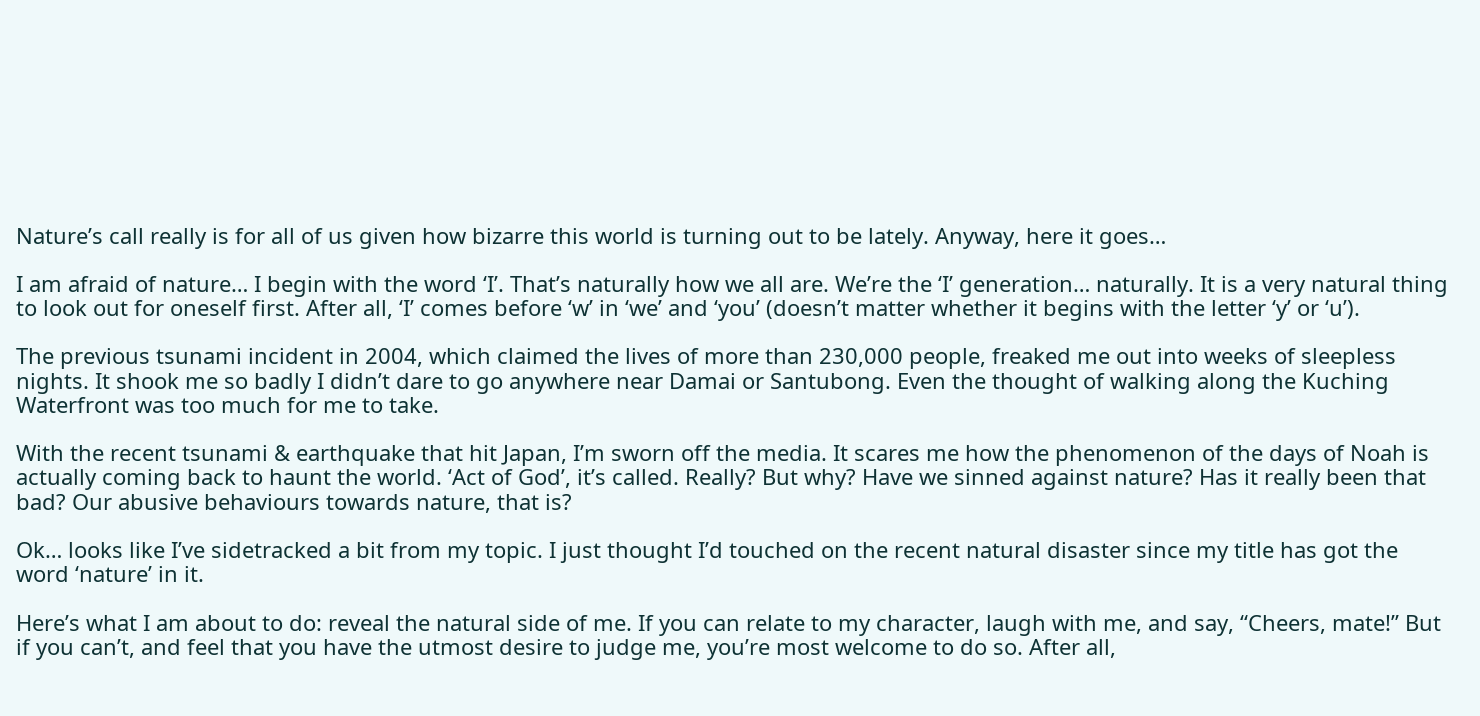Nature’s call really is for all of us given how bizarre this world is turning out to be lately. Anyway, here it goes…

I am afraid of nature… I begin with the word ‘I’. That’s naturally how we all are. We’re the ‘I’ generation… naturally. It is a very natural thing to look out for oneself first. After all, ‘I’ comes before ‘w’ in ‘we’ and ‘you’ (doesn’t matter whether it begins with the letter ‘y’ or ‘u’).

The previous tsunami incident in 2004, which claimed the lives of more than 230,000 people, freaked me out into weeks of sleepless nights. It shook me so badly I didn’t dare to go anywhere near Damai or Santubong. Even the thought of walking along the Kuching Waterfront was too much for me to take.

With the recent tsunami & earthquake that hit Japan, I’m sworn off the media. It scares me how the phenomenon of the days of Noah is actually coming back to haunt the world. ‘Act of God’, it’s called. Really? But why? Have we sinned against nature? Has it really been that bad? Our abusive behaviours towards nature, that is?

Ok… looks like I’ve sidetracked a bit from my topic. I just thought I’d touched on the recent natural disaster since my title has got the word ‘nature’ in it.

Here’s what I am about to do: reveal the natural side of me. If you can relate to my character, laugh with me, and say, “Cheers, mate!” But if you can’t, and feel that you have the utmost desire to judge me, you’re most welcome to do so. After all,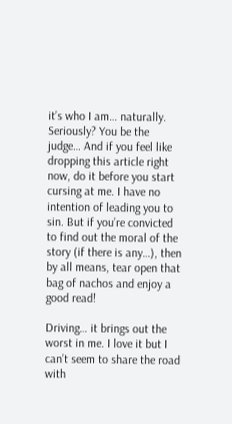it’s who I am… naturally. Seriously? You be the judge… And if you feel like dropping this article right now, do it before you start cursing at me. I have no intention of leading you to sin. But if you’re convicted to find out the moral of the story (if there is any…), then by all means, tear open that bag of nachos and enjoy a good read!

Driving… it brings out the worst in me. I love it but I can’t seem to share the road with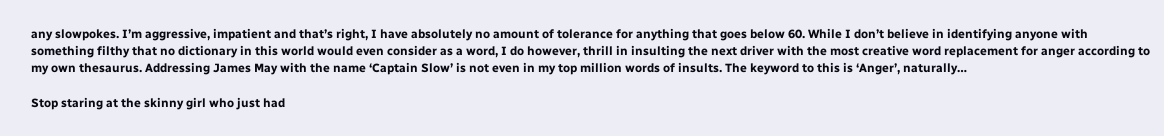any slowpokes. I’m aggressive, impatient and that’s right, I have absolutely no amount of tolerance for anything that goes below 60. While I don’t believe in identifying anyone with something filthy that no dictionary in this world would even consider as a word, I do however, thrill in insulting the next driver with the most creative word replacement for anger according to my own thesaurus. Addressing James May with the name ‘Captain Slow’ is not even in my top million words of insults. The keyword to this is ‘Anger’, naturally…

Stop staring at the skinny girl who just had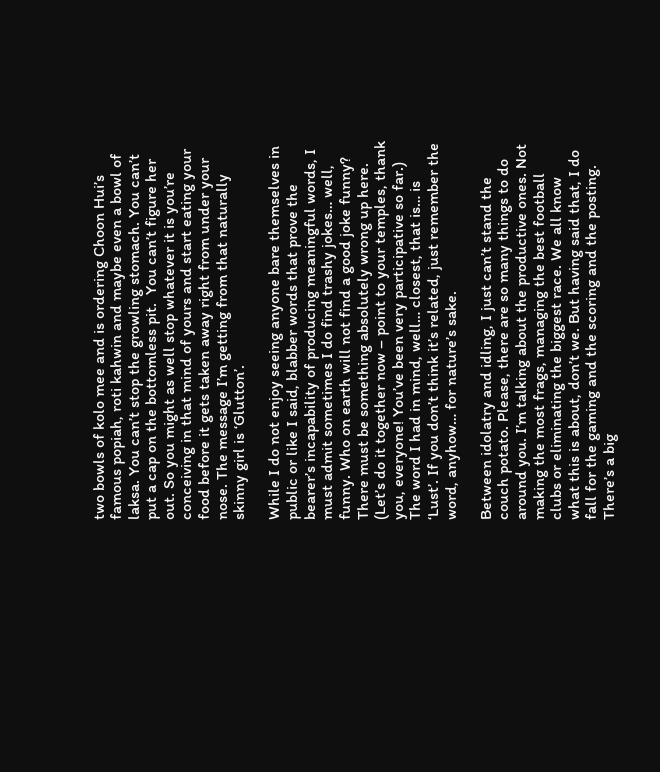two bowls of kolo mee and is ordering Choon Hui’s famous popiah, roti kahwin and maybe even a bowl of laksa. You can’t stop the growling stomach. You can’t put a cap on the bottomless pit.  You can’t figure her out. So you might as well stop whatever it is you’re conceiving in that mind of yours and start eating your food before it gets taken away right from under your nose. The message I’m getting from that naturally skinny girl is ‘Glutton’.

While I do not enjoy seeing anyone bare themselves in public or like I said, blabber words that prove the bearer’s incapability of producing meaningful words, I must admit sometimes I do find trashy jokes… well, funny. Who on earth will not find a good joke funny? There must be something absolutely wrong up here. (Let’s do it together now – point to your temples, thank you, everyone! You’ve been very participative so far.) The word I had in mind, well… closest, that is… is ‘Lust’. If you don’t think it’s related, just remember the word, anyhow… for nature’s sake.

Between idolatry and idling, I just can’t stand the couch potato. Please, there are so many things to do around you. I’m talking about the productive ones. Not making the most frags, managing the best football clubs or eliminating the biggest race. We all know what this is about, don’t we. But having said that, I do fall for the gaming and the scoring and the posting. There’s a big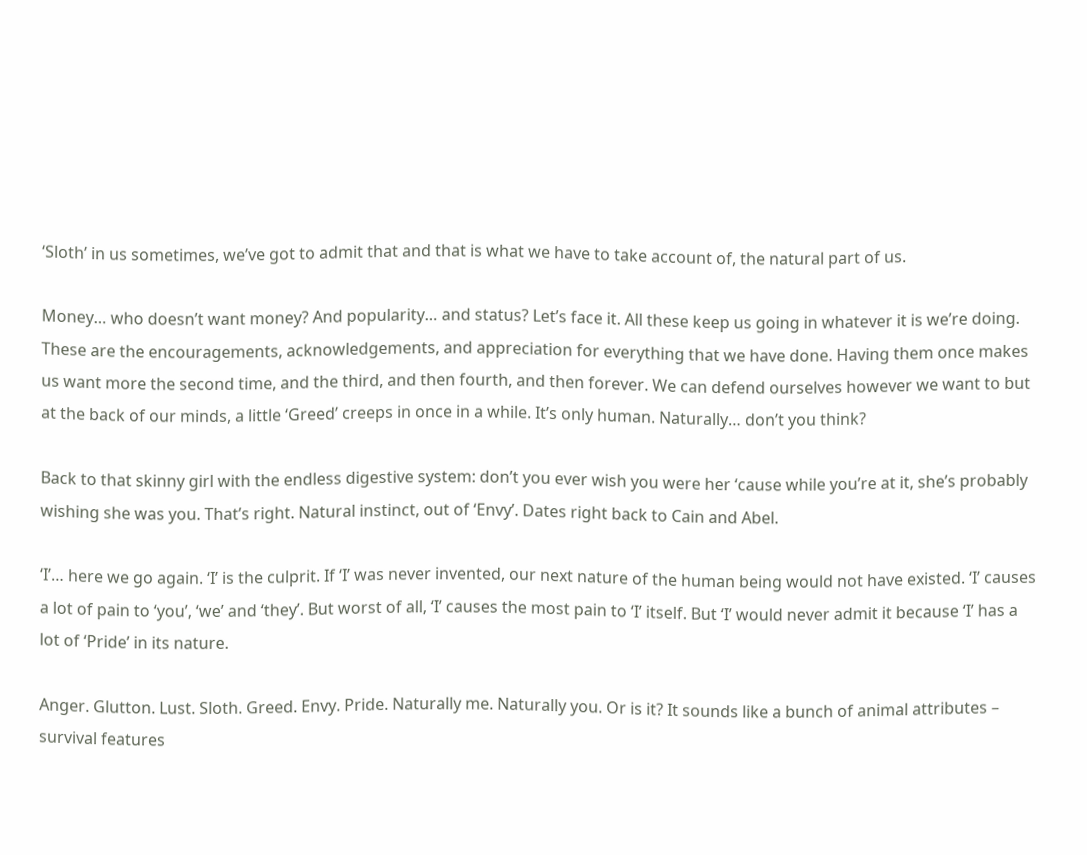‘Sloth’ in us sometimes, we’ve got to admit that and that is what we have to take account of, the natural part of us.

Money… who doesn’t want money? And popularity… and status? Let’s face it. All these keep us going in whatever it is we’re doing. These are the encouragements, acknowledgements, and appreciation for everything that we have done. Having them once makes us want more the second time, and the third, and then fourth, and then forever. We can defend ourselves however we want to but at the back of our minds, a little ‘Greed’ creeps in once in a while. It’s only human. Naturally… don’t you think?

Back to that skinny girl with the endless digestive system: don’t you ever wish you were her ‘cause while you’re at it, she’s probably wishing she was you. That’s right. Natural instinct, out of ‘Envy’. Dates right back to Cain and Abel.

‘I’… here we go again. ‘I’ is the culprit. If ‘I’ was never invented, our next nature of the human being would not have existed. ‘I’ causes a lot of pain to ‘you’, ‘we’ and ‘they’. But worst of all, ‘I’ causes the most pain to ‘I’ itself. But ‘I’ would never admit it because ‘I’ has a lot of ‘Pride’ in its nature.

Anger. Glutton. Lust. Sloth. Greed. Envy. Pride. Naturally me. Naturally you. Or is it? It sounds like a bunch of animal attributes – survival features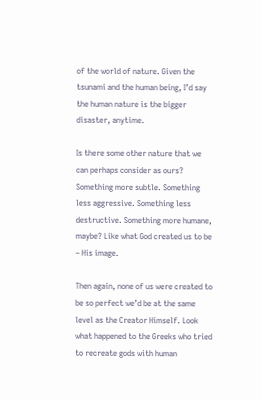of the world of nature. Given the tsunami and the human being, I’d say the human nature is the bigger disaster, anytime.

Is there some other nature that we can perhaps consider as ours? Something more subtle. Something less aggressive. Something less destructive. Something more humane, maybe? Like what God created us to be – His image.

Then again, none of us were created to be so perfect we’d be at the same level as the Creator Himself. Look what happened to the Greeks who tried to recreate gods with human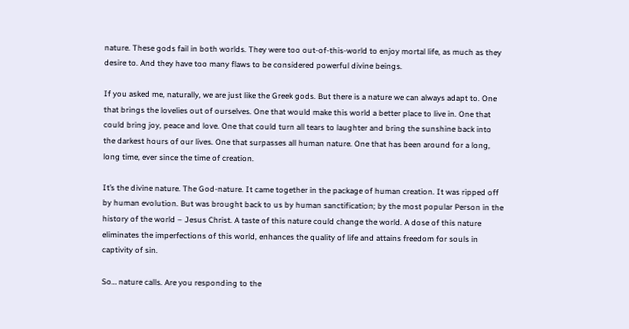nature. These gods fail in both worlds. They were too out-of-this-world to enjoy mortal life, as much as they desire to. And they have too many flaws to be considered powerful divine beings.

If you asked me, naturally, we are just like the Greek gods. But there is a nature we can always adapt to. One that brings the lovelies out of ourselves. One that would make this world a better place to live in. One that could bring joy, peace and love. One that could turn all tears to laughter and bring the sunshine back into the darkest hours of our lives. One that surpasses all human nature. One that has been around for a long, long time, ever since the time of creation.

It’s the divine nature. The God-nature. It came together in the package of human creation. It was ripped off by human evolution. But was brought back to us by human sanctification; by the most popular Person in the history of the world – Jesus Christ. A taste of this nature could change the world. A dose of this nature eliminates the imperfections of this world, enhances the quality of life and attains freedom for souls in captivity of sin.

So… nature calls. Are you responding to the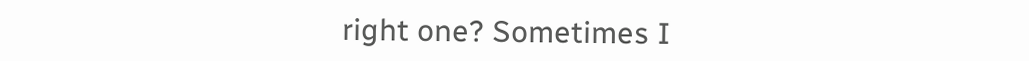right one? Sometimes I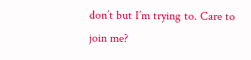don’t but I’m trying to. Care to join me?